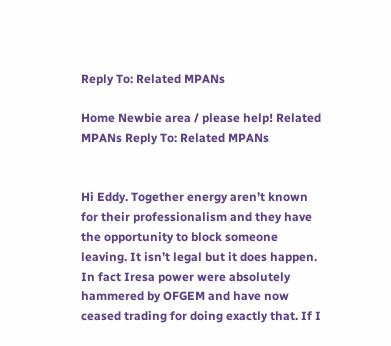Reply To: Related MPANs

Home Newbie area / please help! Related MPANs Reply To: Related MPANs


Hi Eddy. Together energy aren’t known for their professionalism and they have the opportunity to block someone leaving. It isn’t legal but it does happen. In fact Iresa power were absolutely hammered by OFGEM and have now ceased trading for doing exactly that. If I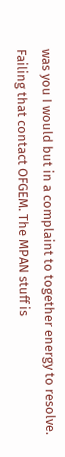was you I would but in a complaint to together energy to resolve. Failing that contact OFGEM. The MPAN stuff is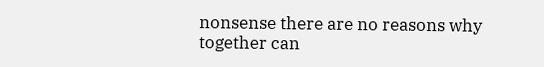nonsense there are no reasons why together can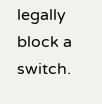legally block a switch.